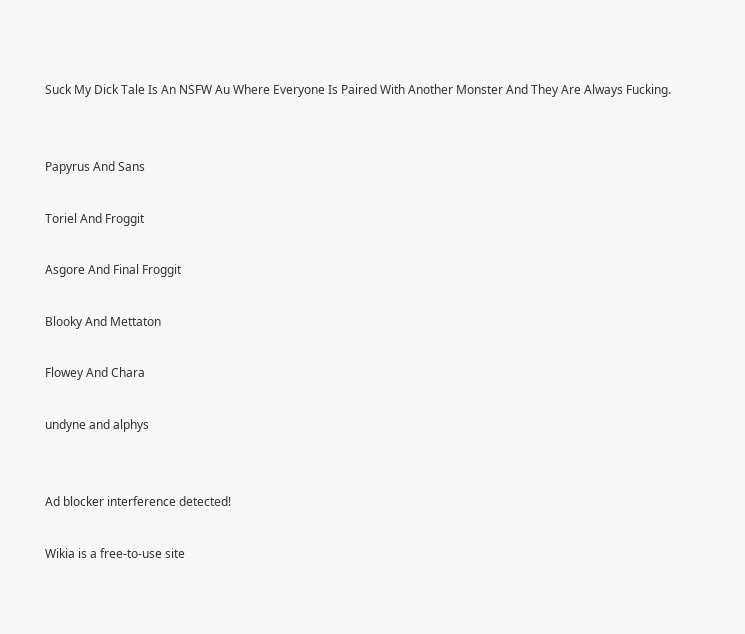Suck My Dick Tale Is An NSFW Au Where Everyone Is Paired With Another Monster And They Are Always Fucking.


Papyrus And Sans

Toriel And Froggit

Asgore And Final Froggit

Blooky And Mettaton

Flowey And Chara

undyne and alphys


Ad blocker interference detected!

Wikia is a free-to-use site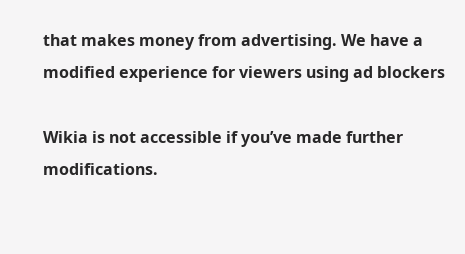that makes money from advertising. We have a modified experience for viewers using ad blockers

Wikia is not accessible if you’ve made further modifications.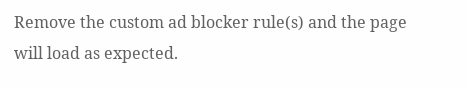Remove the custom ad blocker rule(s) and the page will load as expected.